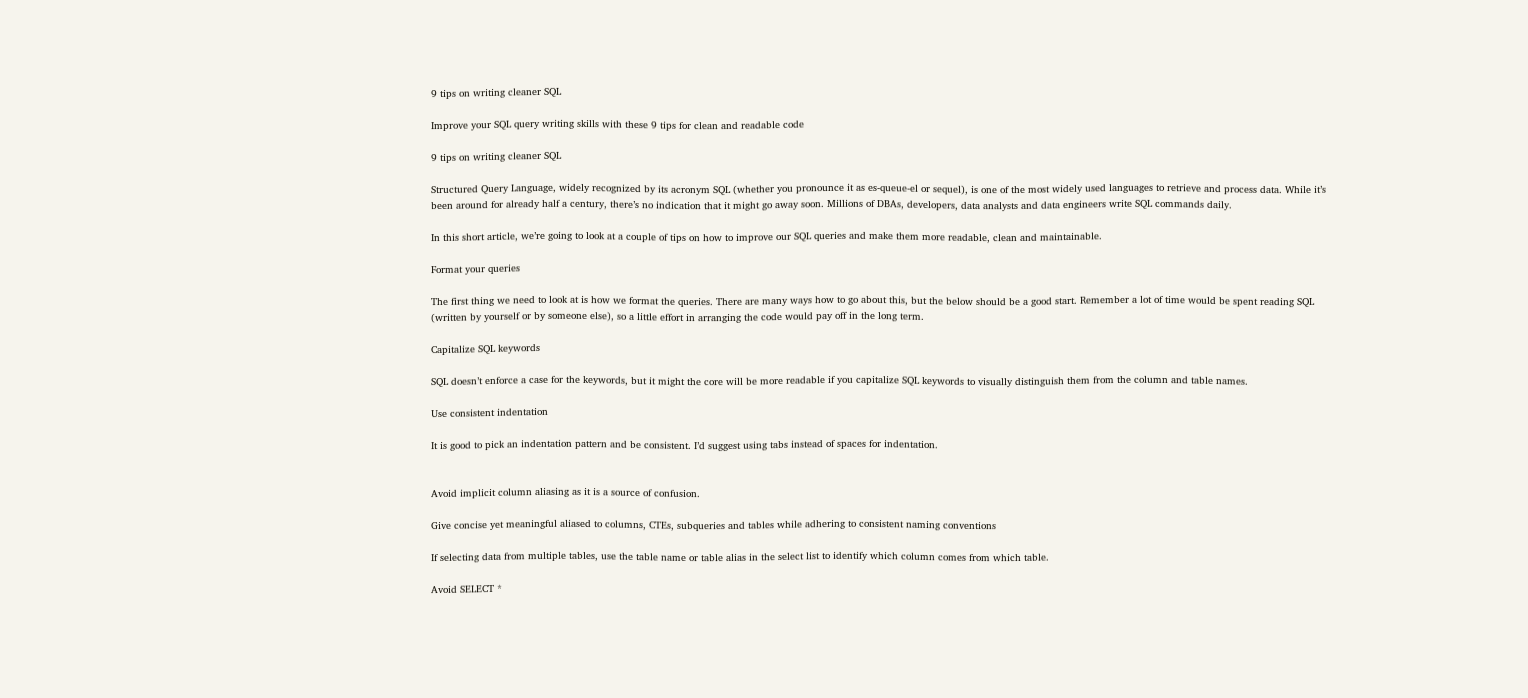9 tips on writing cleaner SQL

Improve your SQL query writing skills with these 9 tips for clean and readable code

9 tips on writing cleaner SQL

Structured Query Language, widely recognized by its acronym SQL (whether you pronounce it as es-queue-el or sequel), is one of the most widely used languages to retrieve and process data. While it’s been around for already half a century, there’s no indication that it might go away soon. Millions of DBAs, developers, data analysts and data engineers write SQL commands daily.

In this short article, we’re going to look at a couple of tips on how to improve our SQL queries and make them more readable, clean and maintainable.

Format your queries

The first thing we need to look at is how we format the queries. There are many ways how to go about this, but the below should be a good start. Remember a lot of time would be spent reading SQL (written by yourself or by someone else), so a little effort in arranging the code would pay off in the long term.

Capitalize SQL keywords

SQL doesn’t enforce a case for the keywords, but it might the core will be more readable if you capitalize SQL keywords to visually distinguish them from the column and table names.

Use consistent indentation

It is good to pick an indentation pattern and be consistent. I’d suggest using tabs instead of spaces for indentation.


Avoid implicit column aliasing as it is a source of confusion.

Give concise yet meaningful aliased to columns, CTEs, subqueries and tables while adhering to consistent naming conventions

If selecting data from multiple tables, use the table name or table alias in the select list to identify which column comes from which table.

Avoid SELECT *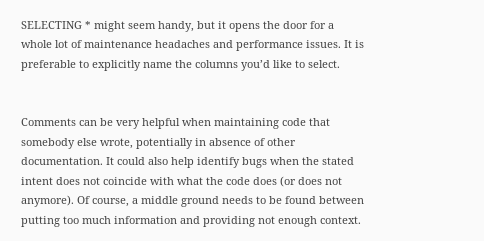SELECTING * might seem handy, but it opens the door for a whole lot of maintenance headaches and performance issues. It is preferable to explicitly name the columns you’d like to select.


Comments can be very helpful when maintaining code that somebody else wrote, potentially in absence of other documentation. It could also help identify bugs when the stated intent does not coincide with what the code does (or does not anymore). Of course, a middle ground needs to be found between putting too much information and providing not enough context.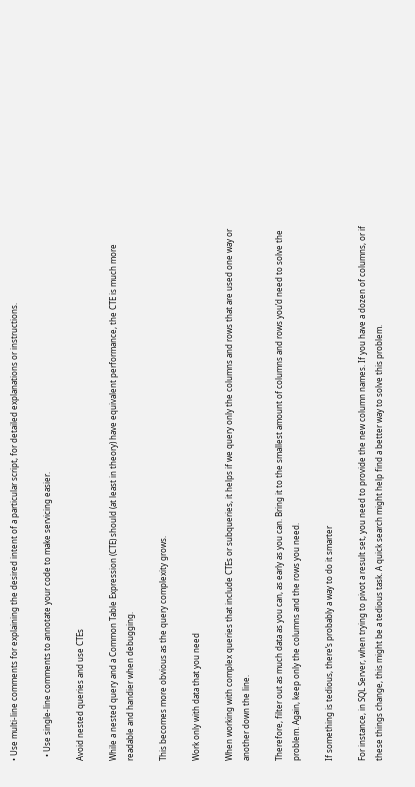• Use multi-line comments for explaining the desired intent of a particular script, for detailed explanations or instructions.

  • Use single-line comments to annotate your code to make servicing easier.

Avoid nested queries and use CTEs

While a nested query and a Common Table Expression (CTE) should (at least in theory) have equivalent performance, the CTE is much more readable and handier when debugging.

This becomes more obvious as the query complexity grows.

Work only with data that you need

When working with complex queries that include CTEs or subqueries, it helps if we query only the columns and rows that are used one way or another down the line.

Therefore, filter out as much data as you can, as early as you can. Bring it to the smallest amount of columns and rows you’d need to solve the problem. Again, keep only the columns and the rows you need.

If something is tedious, there’s probably a way to do it smarter

For instance, in SQL Server, when trying to pivot a result set, you need to provide the new column names. If you have a dozen of columns, or if these things change, this might be a tedious task. A quick search might help find a better way to solve this problem.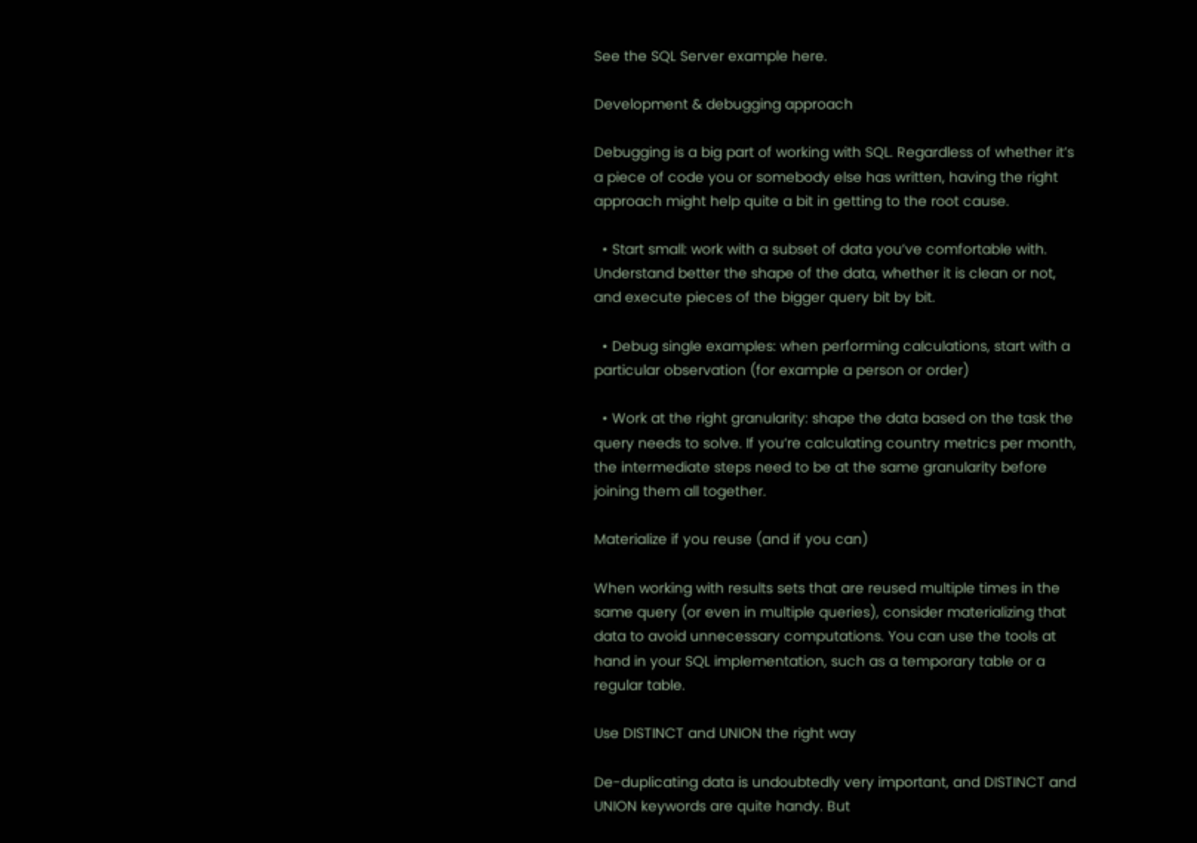See the SQL Server example here.

Development & debugging approach

Debugging is a big part of working with SQL. Regardless of whether it’s a piece of code you or somebody else has written, having the right approach might help quite a bit in getting to the root cause.

  • Start small: work with a subset of data you’ve comfortable with. Understand better the shape of the data, whether it is clean or not, and execute pieces of the bigger query bit by bit.

  • Debug single examples: when performing calculations, start with a particular observation (for example a person or order)

  • Work at the right granularity: shape the data based on the task the query needs to solve. If you’re calculating country metrics per month, the intermediate steps need to be at the same granularity before joining them all together.

Materialize if you reuse (and if you can)

When working with results sets that are reused multiple times in the same query (or even in multiple queries), consider materializing that data to avoid unnecessary computations. You can use the tools at hand in your SQL implementation, such as a temporary table or a regular table.

Use DISTINCT and UNION the right way

De-duplicating data is undoubtedly very important, and DISTINCT and UNION keywords are quite handy. But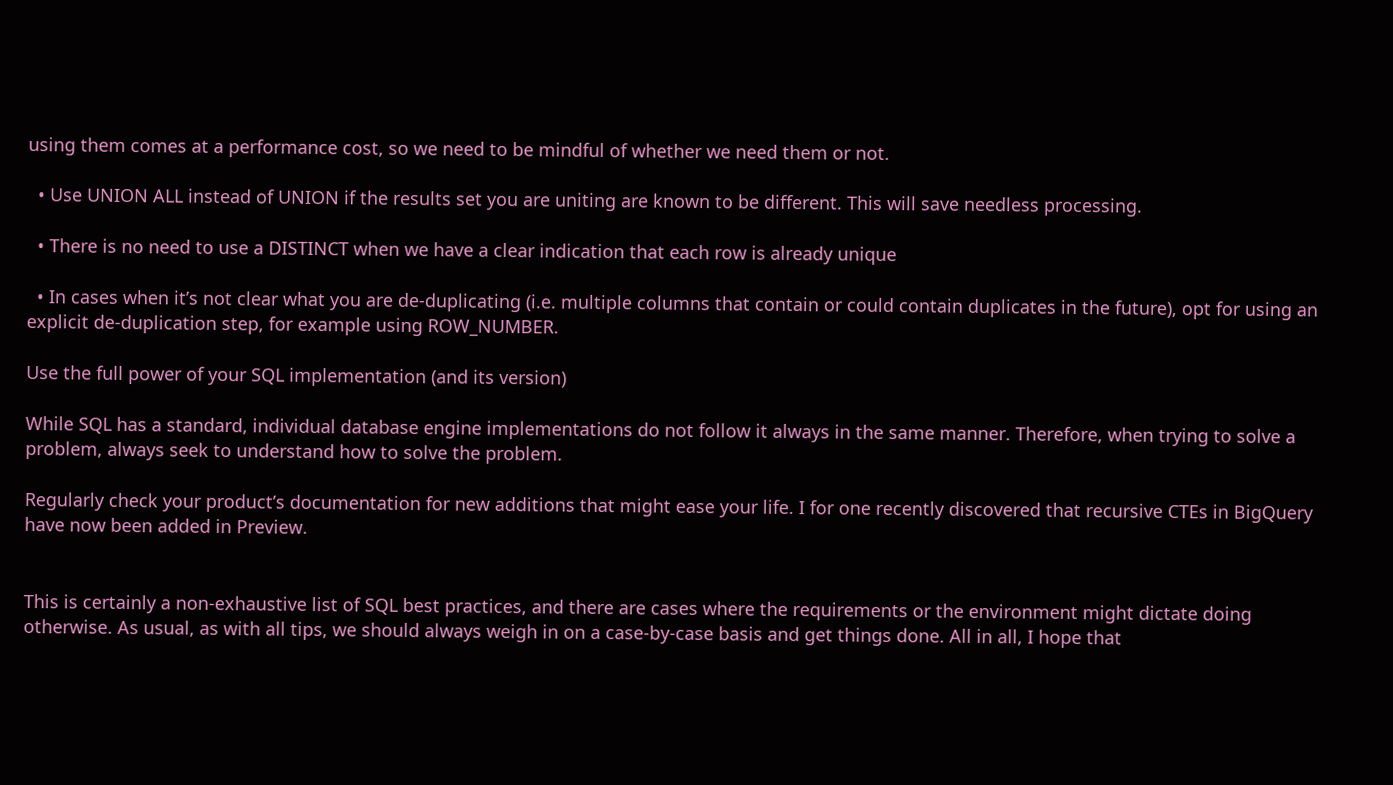using them comes at a performance cost, so we need to be mindful of whether we need them or not.

  • Use UNION ALL instead of UNION if the results set you are uniting are known to be different. This will save needless processing.

  • There is no need to use a DISTINCT when we have a clear indication that each row is already unique

  • In cases when it’s not clear what you are de-duplicating (i.e. multiple columns that contain or could contain duplicates in the future), opt for using an explicit de-duplication step, for example using ROW_NUMBER.

Use the full power of your SQL implementation (and its version)

While SQL has a standard, individual database engine implementations do not follow it always in the same manner. Therefore, when trying to solve a problem, always seek to understand how to solve the problem.

Regularly check your product’s documentation for new additions that might ease your life. I for one recently discovered that recursive CTEs in BigQuery have now been added in Preview.


This is certainly a non-exhaustive list of SQL best practices, and there are cases where the requirements or the environment might dictate doing otherwise. As usual, as with all tips, we should always weigh in on a case-by-case basis and get things done. All in all, I hope that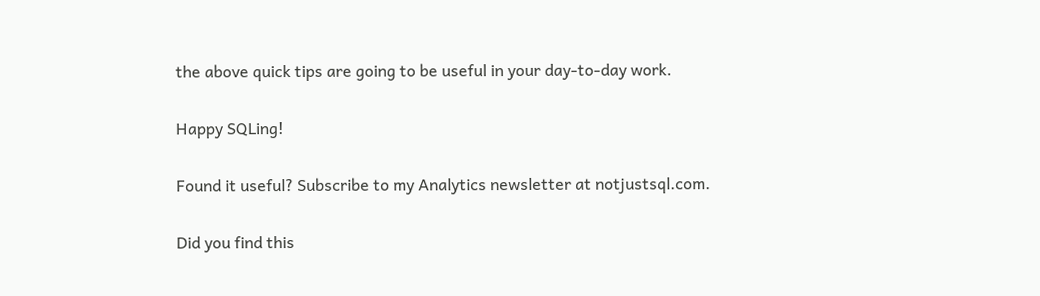the above quick tips are going to be useful in your day-to-day work.

Happy SQLing!

Found it useful? Subscribe to my Analytics newsletter at notjustsql.com.

Did you find this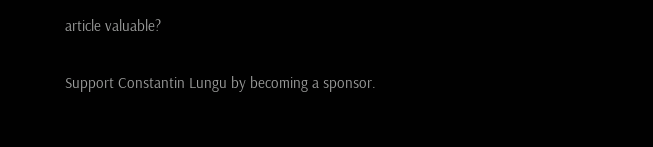article valuable?

Support Constantin Lungu by becoming a sponsor.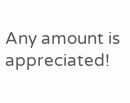Any amount is appreciated!